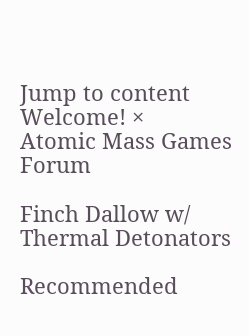Jump to content
Welcome! ×
Atomic Mass Games Forum

Finch Dallow w/ Thermal Detonators

Recommended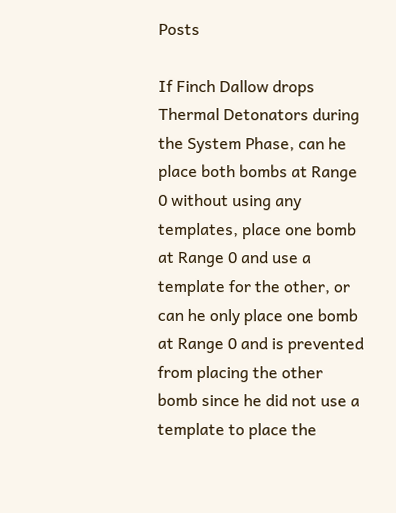Posts

If Finch Dallow drops Thermal Detonators during the System Phase, can he place both bombs at Range 0 without using any templates, place one bomb at Range 0 and use a template for the other, or can he only place one bomb at Range 0 and is prevented from placing the other bomb since he did not use a template to place the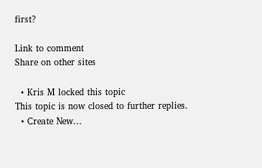first?

Link to comment
Share on other sites

  • Kris M locked this topic
This topic is now closed to further replies.
  • Create New...